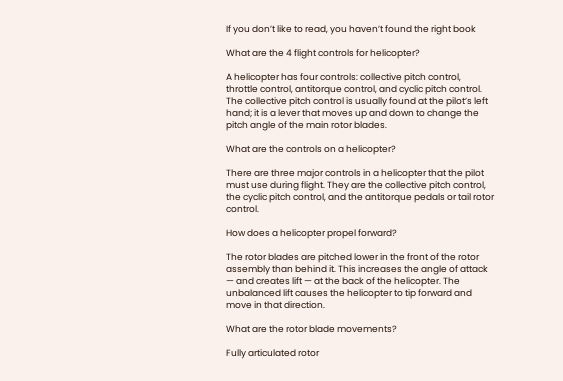If you don’t like to read, you haven’t found the right book

What are the 4 flight controls for helicopter?

A helicopter has four controls: collective pitch control, throttle control, antitorque control, and cyclic pitch control. The collective pitch control is usually found at the pilot’s left hand; it is a lever that moves up and down to change the pitch angle of the main rotor blades.

What are the controls on a helicopter?

There are three major controls in a helicopter that the pilot must use during flight. They are the collective pitch control, the cyclic pitch control, and the antitorque pedals or tail rotor control.

How does a helicopter propel forward?

The rotor blades are pitched lower in the front of the rotor assembly than behind it. This increases the angle of attack — and creates lift — at the back of the helicopter. The unbalanced lift causes the helicopter to tip forward and move in that direction.

What are the rotor blade movements?

Fully articulated rotor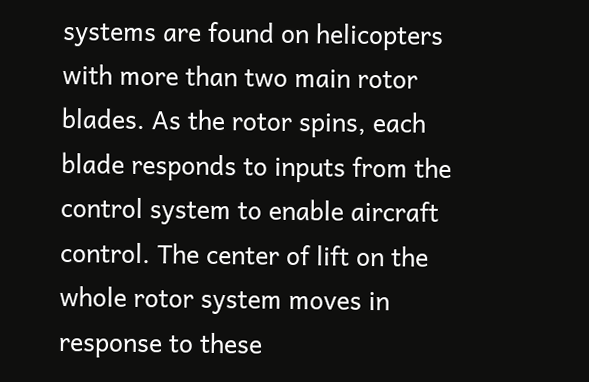systems are found on helicopters with more than two main rotor blades. As the rotor spins, each blade responds to inputs from the control system to enable aircraft control. The center of lift on the whole rotor system moves in response to these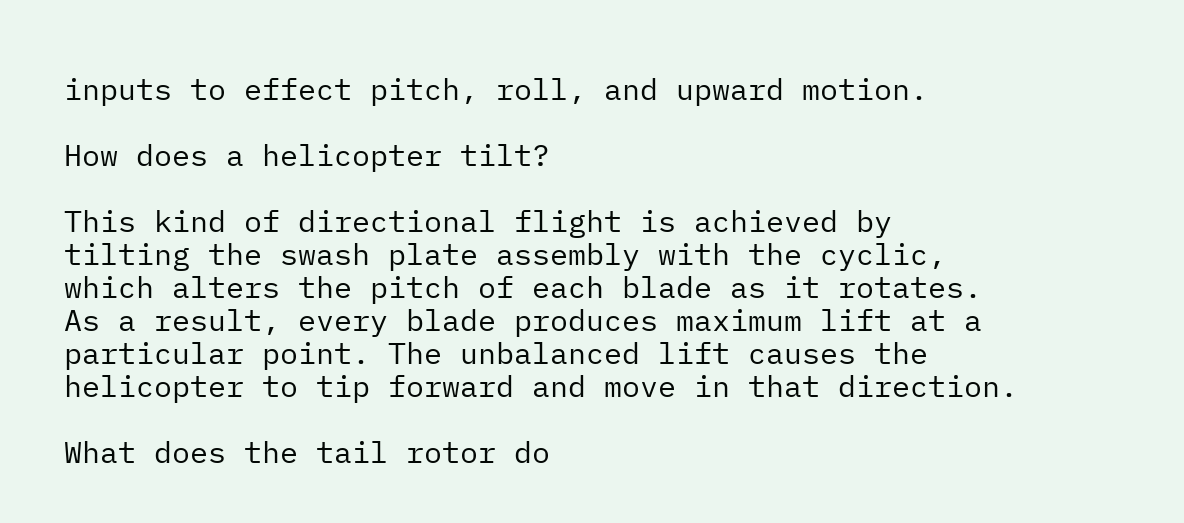inputs to effect pitch, roll, and upward motion.

How does a helicopter tilt?

This kind of directional flight is achieved by tilting the swash plate assembly with the cyclic, which alters the pitch of each blade as it rotates. As a result, every blade produces maximum lift at a particular point. The unbalanced lift causes the helicopter to tip forward and move in that direction.

What does the tail rotor do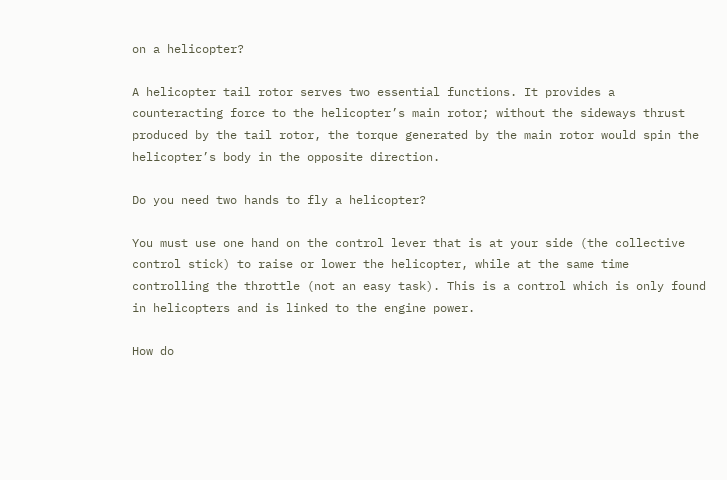on a helicopter?

A helicopter tail rotor serves two essential functions. It provides a counteracting force to the helicopter’s main rotor; without the sideways thrust produced by the tail rotor, the torque generated by the main rotor would spin the helicopter’s body in the opposite direction.

Do you need two hands to fly a helicopter?

You must use one hand on the control lever that is at your side (the collective control stick) to raise or lower the helicopter, while at the same time controlling the throttle (not an easy task). This is a control which is only found in helicopters and is linked to the engine power.

How do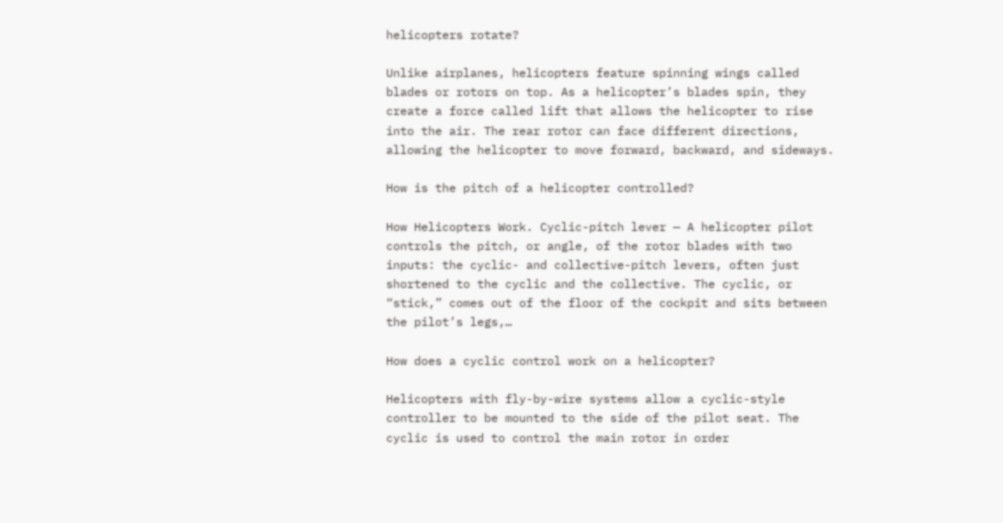helicopters rotate?

Unlike airplanes, helicopters feature spinning wings called blades or rotors on top. As a helicopter’s blades spin, they create a force called lift that allows the helicopter to rise into the air. The rear rotor can face different directions, allowing the helicopter to move forward, backward, and sideways.

How is the pitch of a helicopter controlled?

How Helicopters Work. Cyclic-pitch lever — A helicopter pilot controls the pitch, or angle, of the rotor blades with two inputs: the cyclic- and collective-pitch levers, often just shortened to the cyclic and the collective. The cyclic, or “stick,” comes out of the floor of the cockpit and sits between the pilot’s legs,…

How does a cyclic control work on a helicopter?

Helicopters with fly-by-wire systems allow a cyclic-style controller to be mounted to the side of the pilot seat. The cyclic is used to control the main rotor in order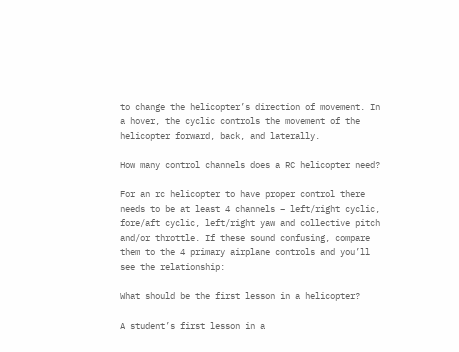to change the helicopter’s direction of movement. In a hover, the cyclic controls the movement of the helicopter forward, back, and laterally.

How many control channels does a RC helicopter need?

For an rc helicopter to have proper control there needs to be at least 4 channels – left/right cyclic, fore/aft cyclic, left/right yaw and collective pitch and/or throttle. If these sound confusing, compare them to the 4 primary airplane controls and you’ll see the relationship:

What should be the first lesson in a helicopter?

A student’s first lesson in a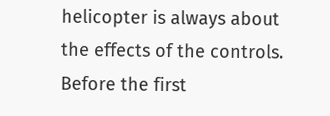helicopter is always about the effects of the controls. Before the first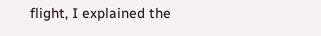flight, I explained the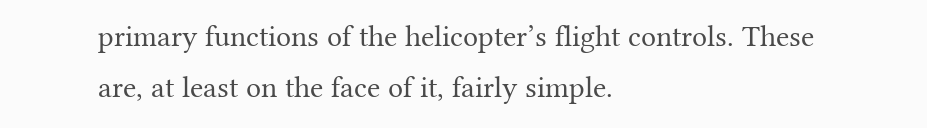primary functions of the helicopter’s flight controls. These are, at least on the face of it, fairly simple.